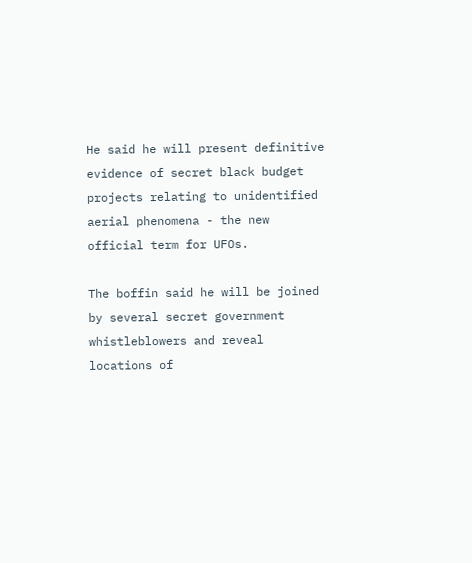He said he will present definitive evidence of secret black budget projects relating to unidentified aerial phenomena - the new official term for UFOs.

The boffin said he will be joined by several secret government whistleblowers and reveal locations of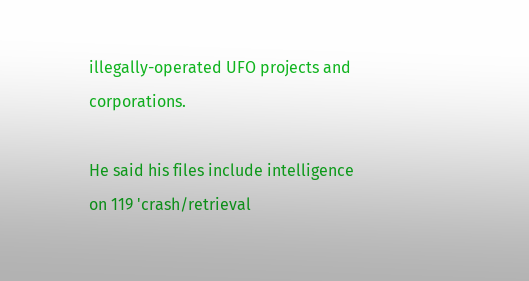illegally-operated UFO projects and corporations.

He said his files include intelligence on 119 'crash/retrieval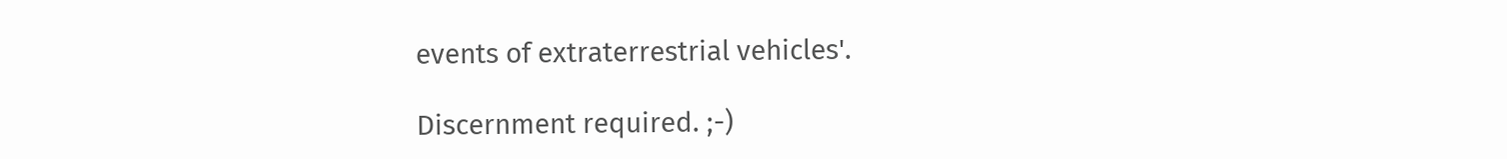events of extraterrestrial vehicles'.

Discernment required. ;-)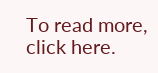To read more, click here.